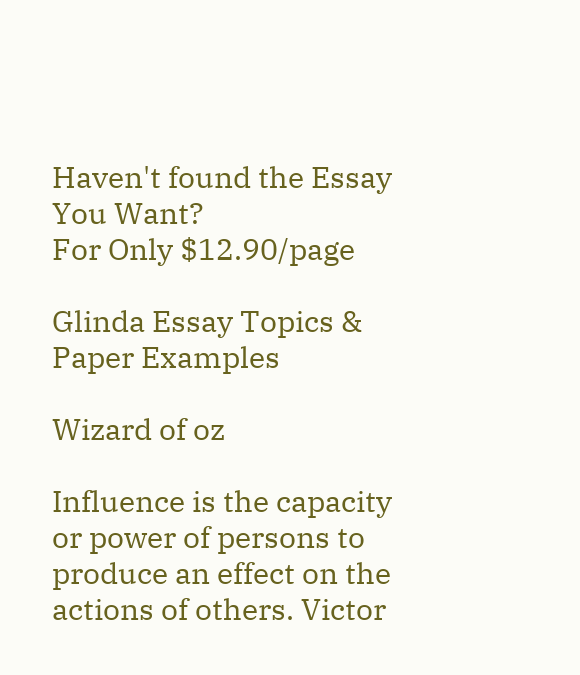Haven't found the Essay You Want?
For Only $12.90/page

Glinda Essay Topics & Paper Examples

Wizard of oz

Influence is the capacity or power of persons to produce an effect on the actions of others. Victor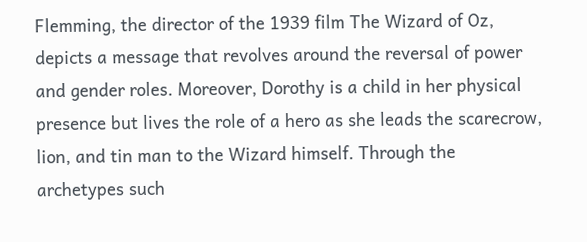Flemming, the director of the 1939 film The Wizard of Oz, depicts a message that revolves around the reversal of power and gender roles. Moreover, Dorothy is a child in her physical presence but lives the role of a hero as she leads the scarecrow, lion, and tin man to the Wizard himself. Through the archetypes such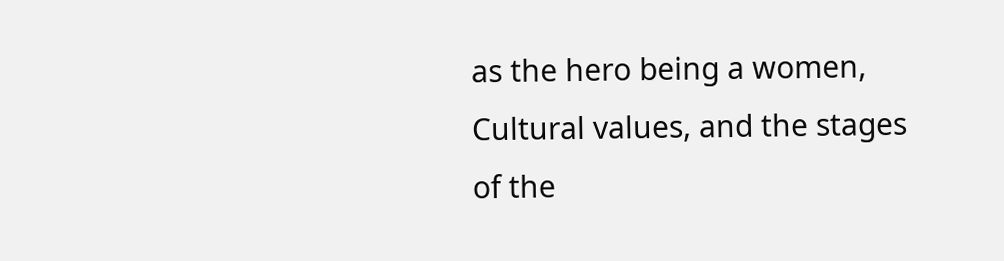as the hero being a women, Cultural values, and the stages of the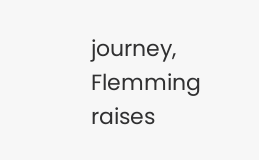journey, Flemming raises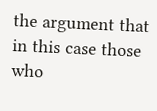the argument that in this case those who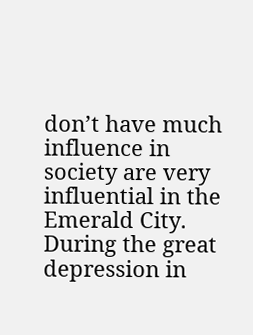don’t have much influence in society are very influential in the Emerald City. During the great depression in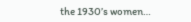the 1930’s women…